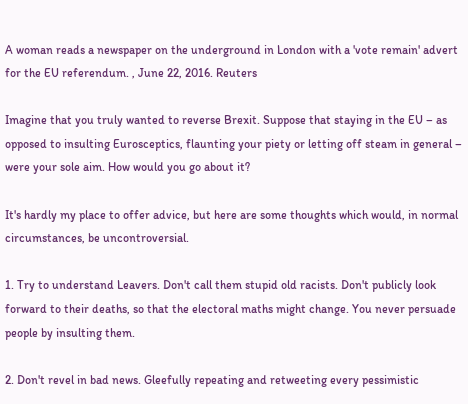A woman reads a newspaper on the underground in London with a 'vote remain' advert for the EU referendum. , June 22, 2016. Reuters

Imagine that you truly wanted to reverse Brexit. Suppose that staying in the EU – as opposed to insulting Eurosceptics, flaunting your piety or letting off steam in general – were your sole aim. How would you go about it?

It's hardly my place to offer advice, but here are some thoughts which would, in normal circumstances, be uncontroversial.

1. Try to understand Leavers. Don't call them stupid old racists. Don't publicly look forward to their deaths, so that the electoral maths might change. You never persuade people by insulting them.

2. Don't revel in bad news. Gleefully repeating and retweeting every pessimistic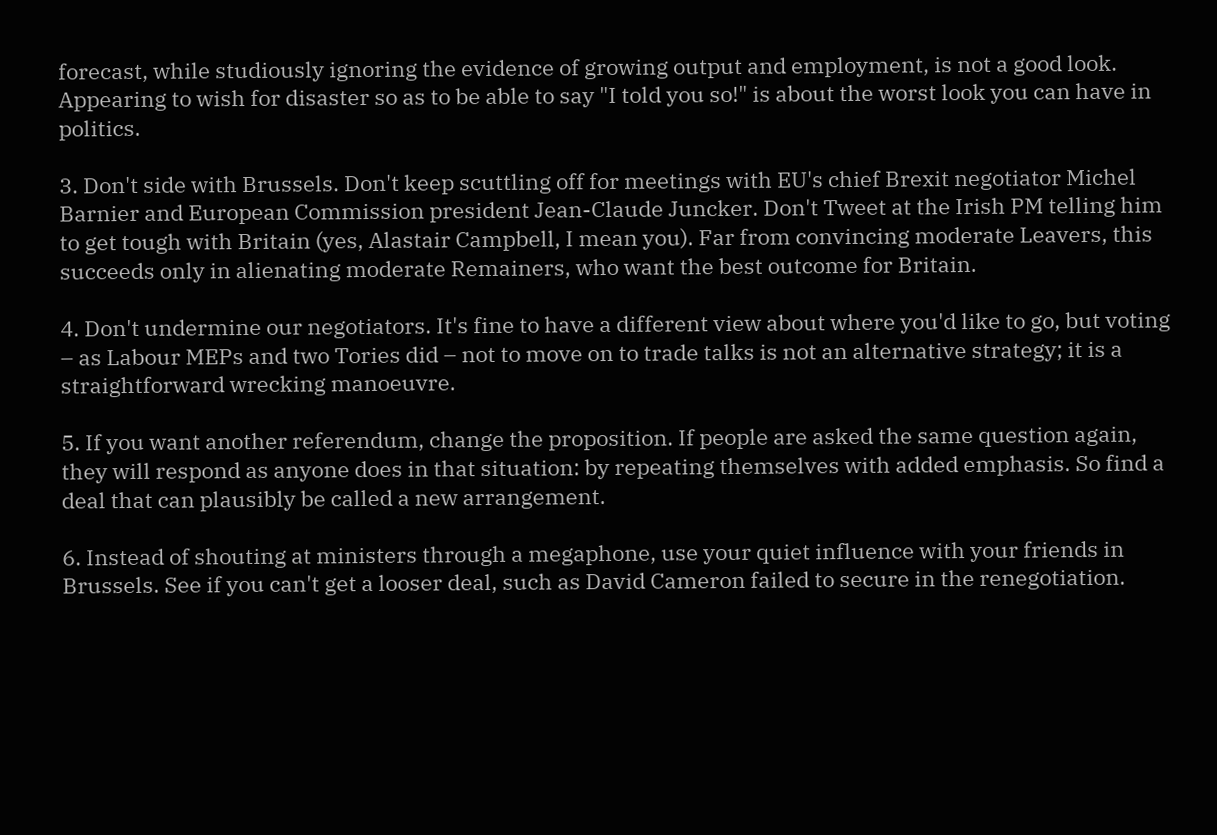forecast, while studiously ignoring the evidence of growing output and employment, is not a good look. Appearing to wish for disaster so as to be able to say "I told you so!" is about the worst look you can have in politics.

3. Don't side with Brussels. Don't keep scuttling off for meetings with EU's chief Brexit negotiator Michel Barnier and European Commission president Jean-Claude Juncker. Don't Tweet at the Irish PM telling him to get tough with Britain (yes, Alastair Campbell, I mean you). Far from convincing moderate Leavers, this succeeds only in alienating moderate Remainers, who want the best outcome for Britain.

4. Don't undermine our negotiators. It's fine to have a different view about where you'd like to go, but voting – as Labour MEPs and two Tories did – not to move on to trade talks is not an alternative strategy; it is a straightforward wrecking manoeuvre.

5. If you want another referendum, change the proposition. If people are asked the same question again, they will respond as anyone does in that situation: by repeating themselves with added emphasis. So find a deal that can plausibly be called a new arrangement.

6. Instead of shouting at ministers through a megaphone, use your quiet influence with your friends in Brussels. See if you can't get a looser deal, such as David Cameron failed to secure in the renegotiation.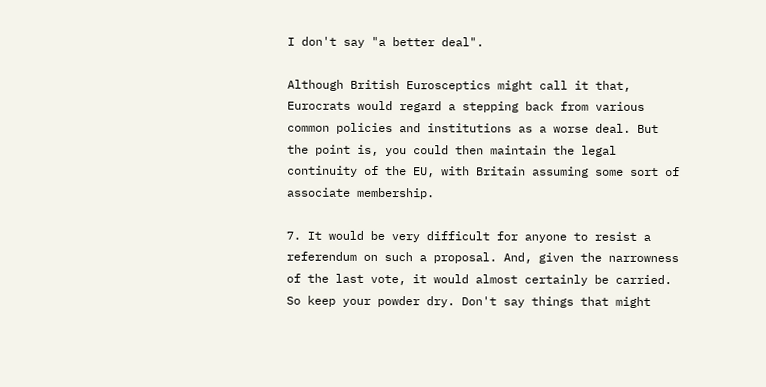I don't say "a better deal".

Although British Eurosceptics might call it that, Eurocrats would regard a stepping back from various common policies and institutions as a worse deal. But the point is, you could then maintain the legal continuity of the EU, with Britain assuming some sort of associate membership.

7. It would be very difficult for anyone to resist a referendum on such a proposal. And, given the narrowness of the last vote, it would almost certainly be carried. So keep your powder dry. Don't say things that might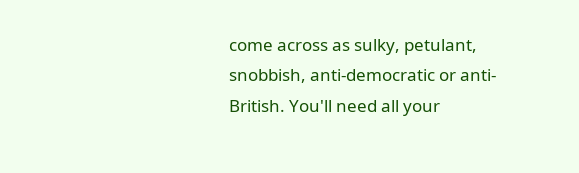come across as sulky, petulant, snobbish, anti-democratic or anti-British. You'll need all your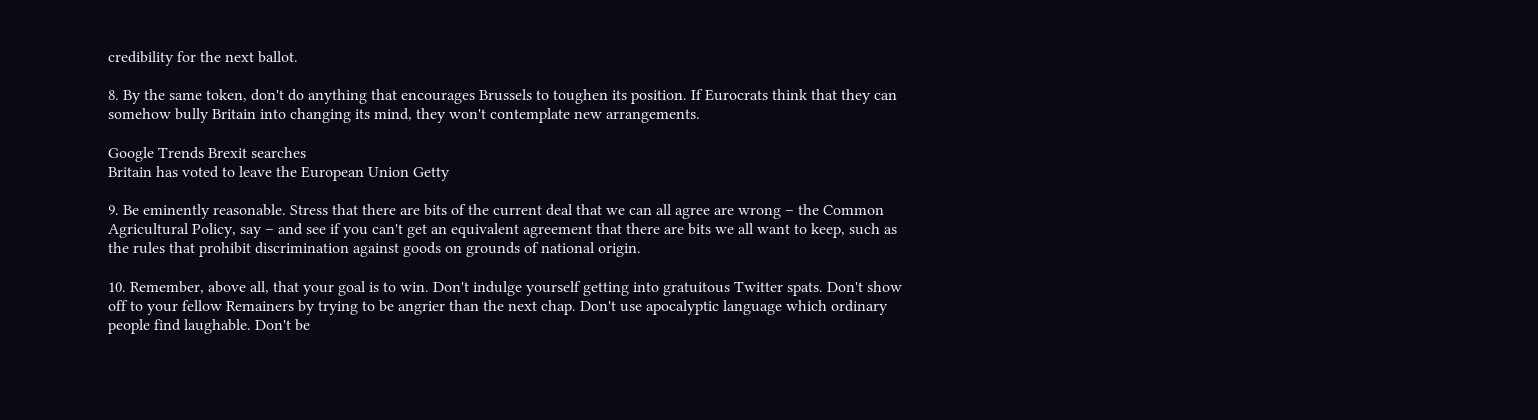credibility for the next ballot.

8. By the same token, don't do anything that encourages Brussels to toughen its position. If Eurocrats think that they can somehow bully Britain into changing its mind, they won't contemplate new arrangements.

Google Trends Brexit searches
Britain has voted to leave the European Union Getty

9. Be eminently reasonable. Stress that there are bits of the current deal that we can all agree are wrong – the Common Agricultural Policy, say – and see if you can't get an equivalent agreement that there are bits we all want to keep, such as the rules that prohibit discrimination against goods on grounds of national origin.

10. Remember, above all, that your goal is to win. Don't indulge yourself getting into gratuitous Twitter spats. Don't show off to your fellow Remainers by trying to be angrier than the next chap. Don't use apocalyptic language which ordinary people find laughable. Don't be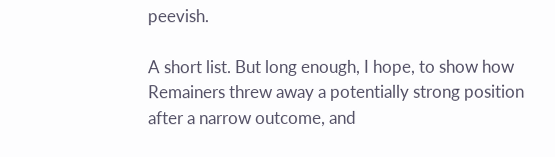peevish.

A short list. But long enough, I hope, to show how Remainers threw away a potentially strong position after a narrow outcome, and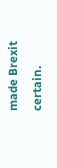made Brexit certain.